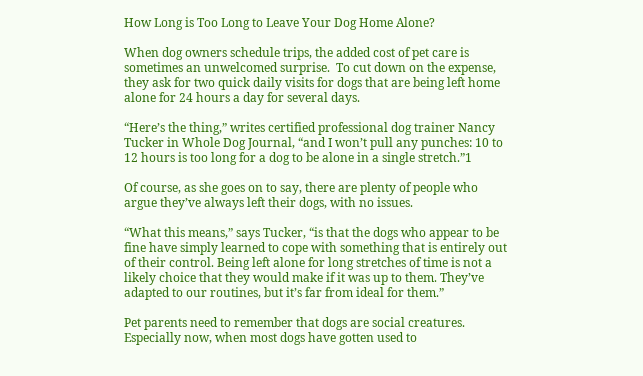How Long is Too Long to Leave Your Dog Home Alone?

When dog owners schedule trips, the added cost of pet care is sometimes an unwelcomed surprise.  To cut down on the expense, they ask for two quick daily visits for dogs that are being left home alone for 24 hours a day for several days.

“Here’s the thing,” writes certified professional dog trainer Nancy Tucker in Whole Dog Journal, “and I won’t pull any punches: 10 to 12 hours is too long for a dog to be alone in a single stretch.”1

Of course, as she goes on to say, there are plenty of people who argue they’ve always left their dogs, with no issues.

“What this means,” says Tucker, “is that the dogs who appear to be fine have simply learned to cope with something that is entirely out of their control. Being left alone for long stretches of time is not a likely choice that they would make if it was up to them. They’ve adapted to our routines, but it’s far from ideal for them.”

Pet parents need to remember that dogs are social creatures.  Especially now, when most dogs have gotten used to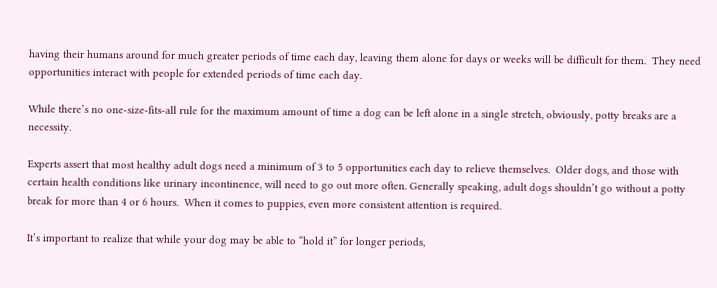having their humans around for much greater periods of time each day, leaving them alone for days or weeks will be difficult for them.  They need opportunities interact with people for extended periods of time each day.

While there’s no one-size-fits-all rule for the maximum amount of time a dog can be left alone in a single stretch, obviously, potty breaks are a necessity.

Experts assert that most healthy adult dogs need a minimum of 3 to 5 opportunities each day to relieve themselves.  Older dogs, and those with certain health conditions like urinary incontinence, will need to go out more often. Generally speaking, adult dogs shouldn’t go without a potty break for more than 4 or 6 hours.  When it comes to puppies, even more consistent attention is required.

It’s important to realize that while your dog may be able to “hold it” for longer periods,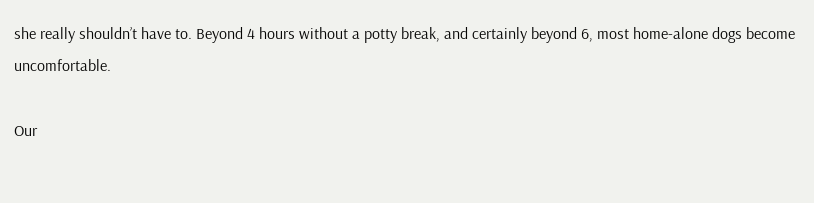she really shouldn’t have to. Beyond 4 hours without a potty break, and certainly beyond 6, most home-alone dogs become uncomfortable.

Our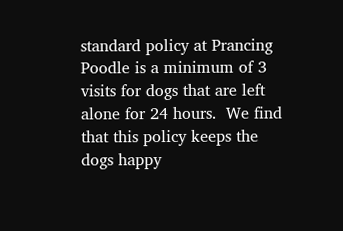standard policy at Prancing Poodle is a minimum of 3 visits for dogs that are left alone for 24 hours.  We find that this policy keeps the dogs happy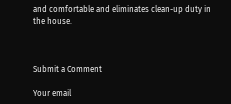and comfortable and eliminates clean-up duty in the house.



Submit a Comment

Your email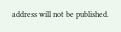address will not be published.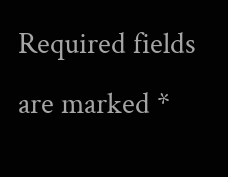Required fields are marked *